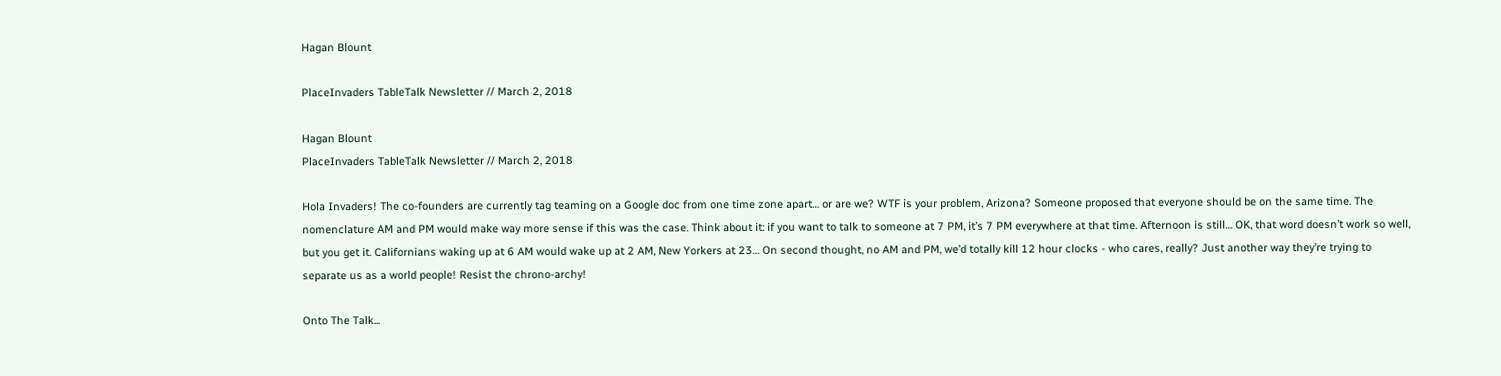Hagan Blount

PlaceInvaders TableTalk Newsletter // March 2, 2018

Hagan Blount
PlaceInvaders TableTalk Newsletter // March 2, 2018

Hola Invaders! The co-founders are currently tag teaming on a Google doc from one time zone apart… or are we? WTF is your problem, Arizona? Someone proposed that everyone should be on the same time. The nomenclature AM and PM would make way more sense if this was the case. Think about it: if you want to talk to someone at 7 PM, it’s 7 PM everywhere at that time. Afternoon is still… OK, that word doesn’t work so well, but you get it. Californians waking up at 6 AM would wake up at 2 AM, New Yorkers at 23… On second thought, no AM and PM, we’d totally kill 12 hour clocks - who cares, really? Just another way they’re trying to separate us as a world people! Resist the chrono-archy!

Onto The Talk...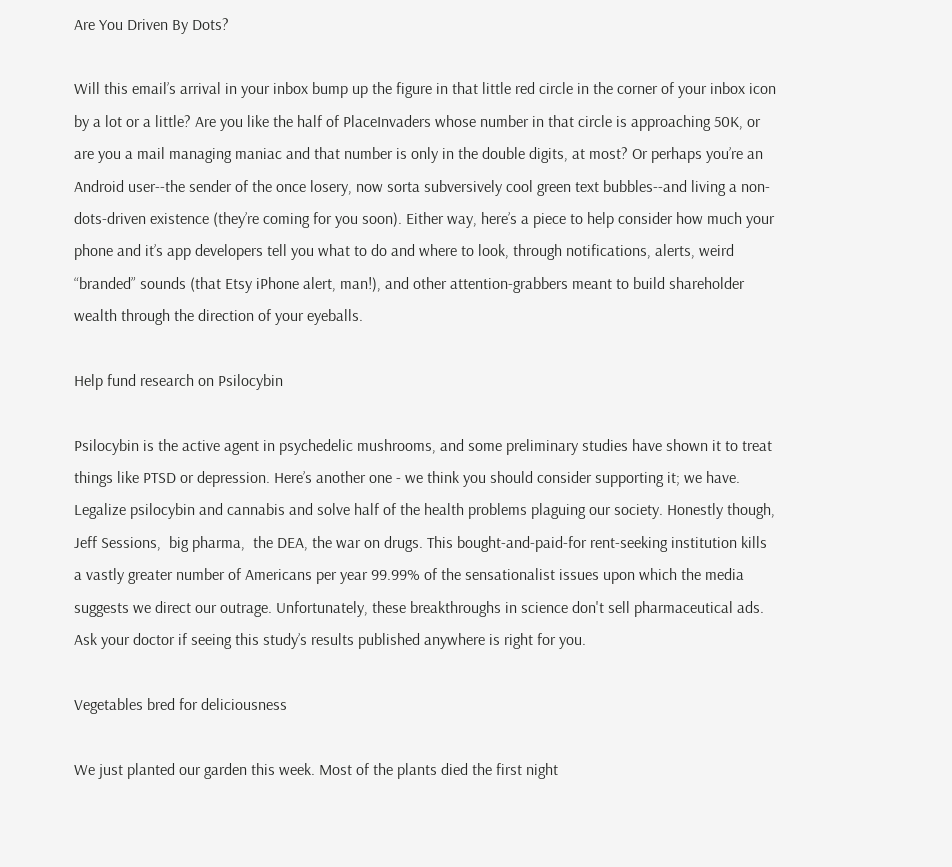Are You Driven By Dots?

Will this email’s arrival in your inbox bump up the figure in that little red circle in the corner of your inbox icon by a lot or a little? Are you like the half of PlaceInvaders whose number in that circle is approaching 50K, or are you a mail managing maniac and that number is only in the double digits, at most? Or perhaps you’re an Android user--the sender of the once losery, now sorta subversively cool green text bubbles--and living a non-dots-driven existence (they’re coming for you soon). Either way, here’s a piece to help consider how much your phone and it’s app developers tell you what to do and where to look, through notifications, alerts, weird “branded” sounds (that Etsy iPhone alert, man!), and other attention-grabbers meant to build shareholder wealth through the direction of your eyeballs.

Help fund research on Psilocybin

Psilocybin is the active agent in psychedelic mushrooms, and some preliminary studies have shown it to treat things like PTSD or depression. Here’s another one - we think you should consider supporting it; we have. Legalize psilocybin and cannabis and solve half of the health problems plaguing our society. Honestly though, Jeff Sessions,  big pharma,  the DEA, the war on drugs. This bought-and-paid-for rent-seeking institution kills a vastly greater number of Americans per year 99.99% of the sensationalist issues upon which the media suggests we direct our outrage. Unfortunately, these breakthroughs in science don't sell pharmaceutical ads. Ask your doctor if seeing this study’s results published anywhere is right for you.

Vegetables bred for deliciousness

We just planted our garden this week. Most of the plants died the first night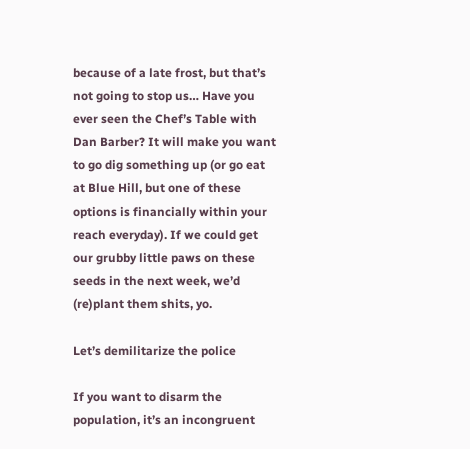because of a late frost, but that’s not going to stop us… Have you ever seen the Chef’s Table with Dan Barber? It will make you want to go dig something up (or go eat at Blue Hill, but one of these options is financially within your reach everyday). If we could get our grubby little paws on these seeds in the next week, we’d (re)plant them shits, yo.

Let’s demilitarize the police

If you want to disarm the population, it’s an incongruent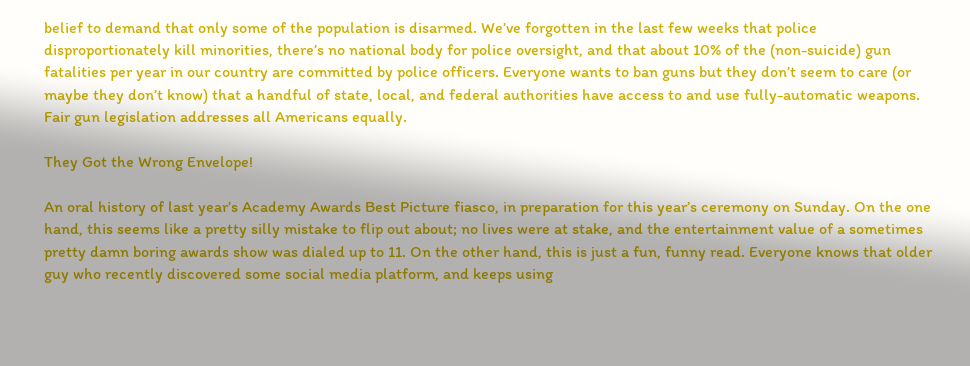belief to demand that only some of the population is disarmed. We’ve forgotten in the last few weeks that police disproportionately kill minorities, there’s no national body for police oversight, and that about 10% of the (non-suicide) gun fatalities per year in our country are committed by police officers. Everyone wants to ban guns but they don’t seem to care (or maybe they don’t know) that a handful of state, local, and federal authorities have access to and use fully-automatic weapons. Fair gun legislation addresses all Americans equally.

They Got the Wrong Envelope!

An oral history of last year’s Academy Awards Best Picture fiasco, in preparation for this year’s ceremony on Sunday. On the one hand, this seems like a pretty silly mistake to flip out about; no lives were at stake, and the entertainment value of a sometimes pretty damn boring awards show was dialed up to 11. On the other hand, this is just a fun, funny read. Everyone knows that older guy who recently discovered some social media platform, and keeps using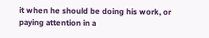it when he should be doing his work, or paying attention in a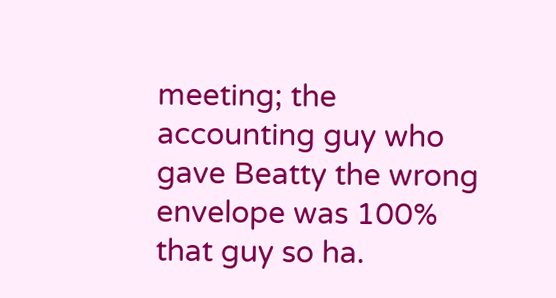meeting; the accounting guy who gave Beatty the wrong envelope was 100% that guy so ha.